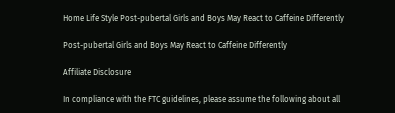Home Life Style Post-pubertal Girls and Boys May React to Caffeine Differently

Post-pubertal Girls and Boys May React to Caffeine Differently

Affiliate Disclosure

In compliance with the FTC guidelines, please assume the following about all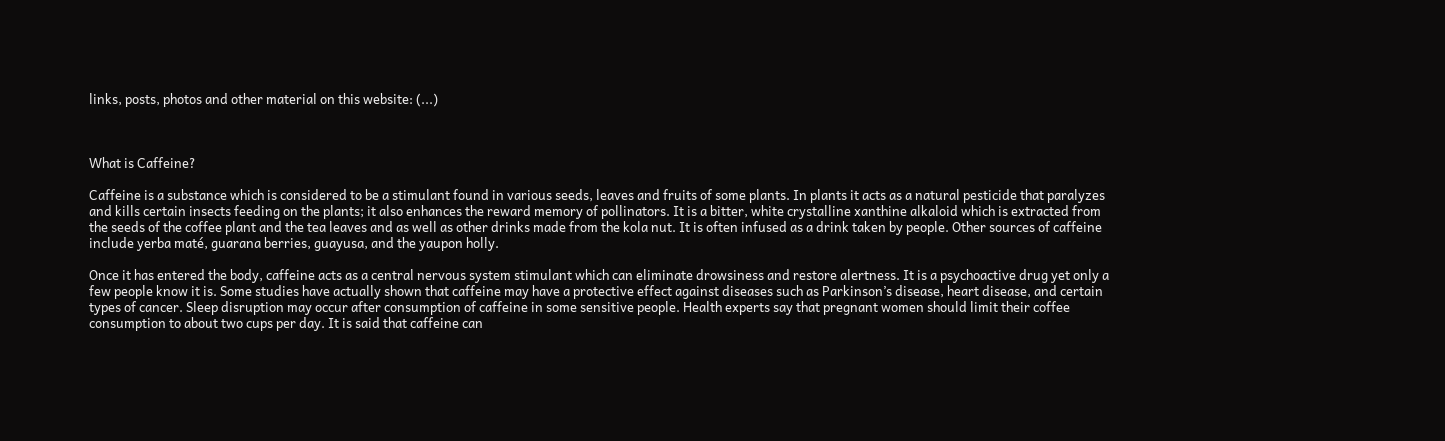links, posts, photos and other material on this website: (...)



What is Caffeine?

Caffeine is a substance which is considered to be a stimulant found in various seeds, leaves and fruits of some plants. In plants it acts as a natural pesticide that paralyzes and kills certain insects feeding on the plants; it also enhances the reward memory of pollinators. It is a bitter, white crystalline xanthine alkaloid which is extracted from the seeds of the coffee plant and the tea leaves and as well as other drinks made from the kola nut. It is often infused as a drink taken by people. Other sources of caffeine include yerba maté, guarana berries, guayusa, and the yaupon holly.

Once it has entered the body, caffeine acts as a central nervous system stimulant which can eliminate drowsiness and restore alertness. It is a psychoactive drug yet only a few people know it is. Some studies have actually shown that caffeine may have a protective effect against diseases such as Parkinson’s disease, heart disease, and certain types of cancer. Sleep disruption may occur after consumption of caffeine in some sensitive people. Health experts say that pregnant women should limit their coffee consumption to about two cups per day. It is said that caffeine can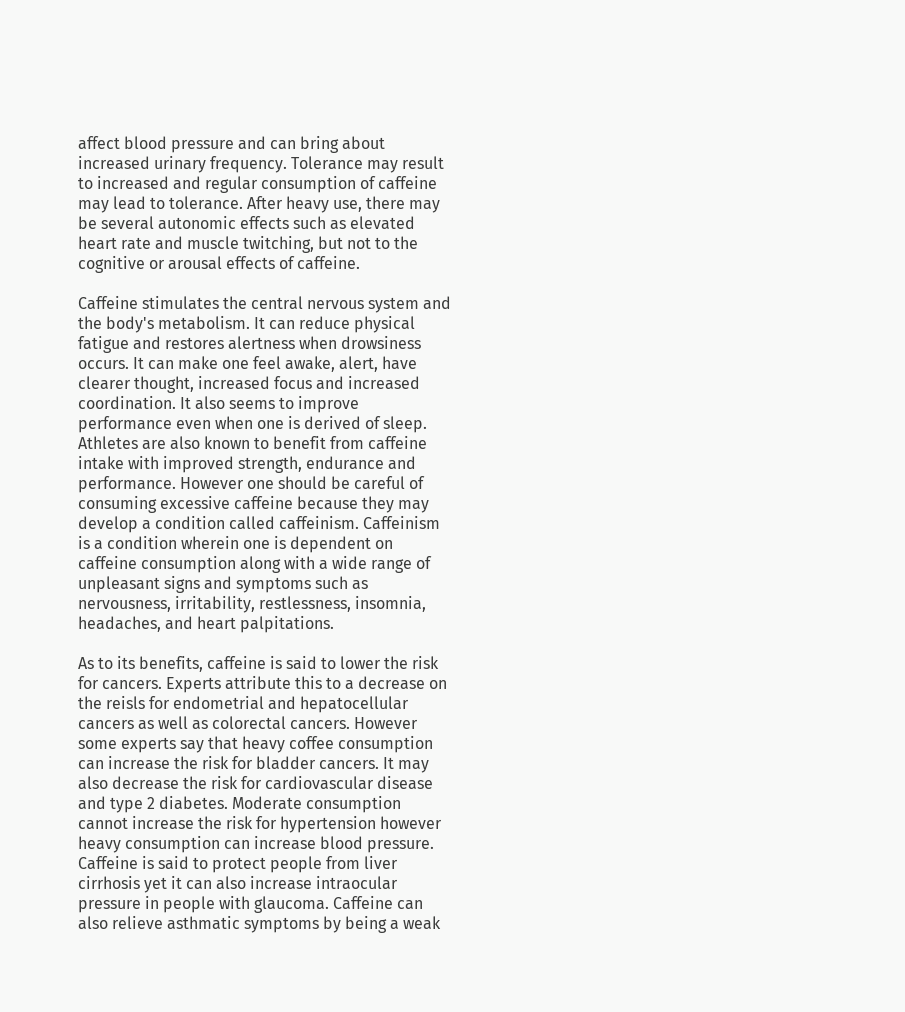affect blood pressure and can bring about increased urinary frequency. Tolerance may result to increased and regular consumption of caffeine may lead to tolerance. After heavy use, there may be several autonomic effects such as elevated heart rate and muscle twitching, but not to the cognitive or arousal effects of caffeine.

Caffeine stimulates the central nervous system and the body's metabolism. It can reduce physical fatigue and restores alertness when drowsiness occurs. It can make one feel awake, alert, have clearer thought, increased focus and increased coordination. It also seems to improve performance even when one is derived of sleep. Athletes are also known to benefit from caffeine intake with improved strength, endurance and performance. However one should be careful of consuming excessive caffeine because they may develop a condition called caffeinism. Caffeinism is a condition wherein one is dependent on caffeine consumption along with a wide range of unpleasant signs and symptoms such as nervousness, irritability, restlessness, insomnia, headaches, and heart palpitations.

As to its benefits, caffeine is said to lower the risk for cancers. Experts attribute this to a decrease on the reisls for endometrial and hepatocellular cancers as well as colorectal cancers. However some experts say that heavy coffee consumption can increase the risk for bladder cancers. It may also decrease the risk for cardiovascular disease and type 2 diabetes. Moderate consumption cannot increase the risk for hypertension however heavy consumption can increase blood pressure. Caffeine is said to protect people from liver cirrhosis yet it can also increase intraocular pressure in people with glaucoma. Caffeine can also relieve asthmatic symptoms by being a weak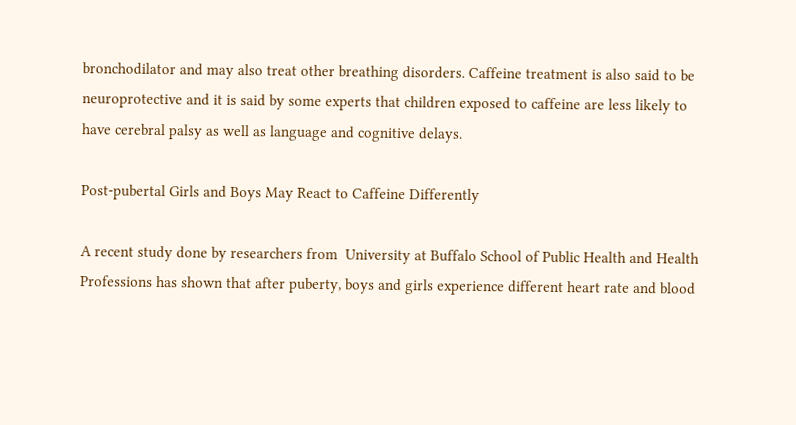bronchodilator and may also treat other breathing disorders. Caffeine treatment is also said to be neuroprotective and it is said by some experts that children exposed to caffeine are less likely to have cerebral palsy as well as language and cognitive delays.

Post-pubertal Girls and Boys May React to Caffeine Differently

A recent study done by researchers from  University at Buffalo School of Public Health and Health Professions has shown that after puberty, boys and girls experience different heart rate and blood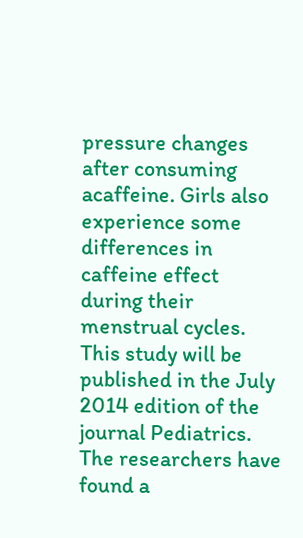pressure changes after consuming acaffeine. Girls also experience some differences in caffeine effect during their menstrual cycles. This study will be published in the July 2014 edition of the journal Pediatrics. The researchers have found a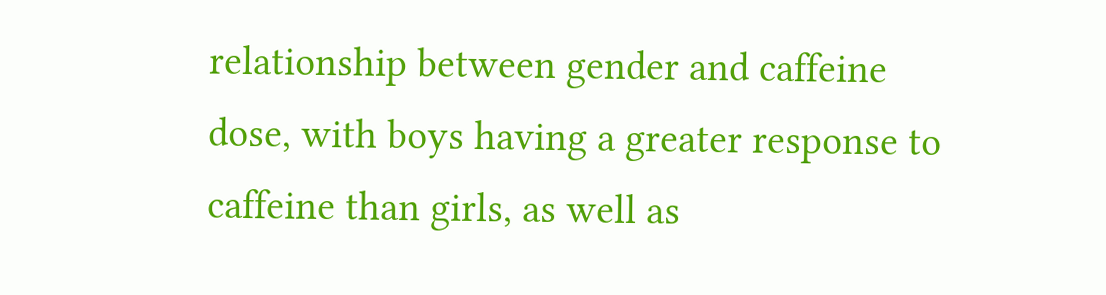relationship between gender and caffeine dose, with boys having a greater response to caffeine than girls, as well as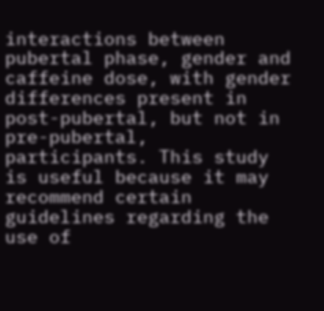interactions between pubertal phase, gender and caffeine dose, with gender differences present in post-pubertal, but not in pre-pubertal, participants. This study is useful because it may recommend certain guidelines regarding the use of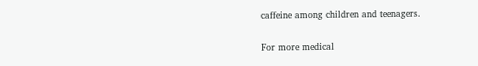caffeine among children and teenagers.

For more medical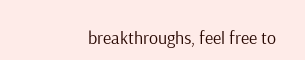breakthroughs, feel free to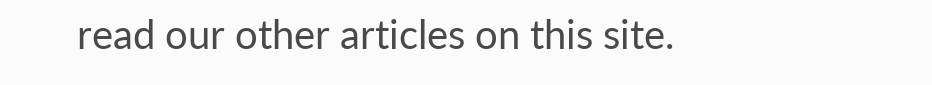read our other articles on this site.